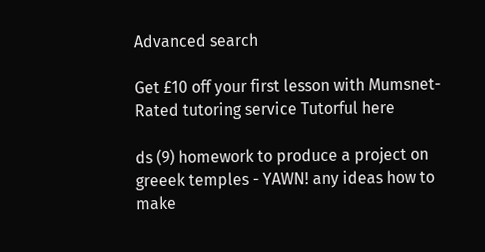Advanced search

Get £10 off your first lesson with Mumsnet-Rated tutoring service Tutorful here

ds (9) homework to produce a project on greeek temples - YAWN! any ideas how to make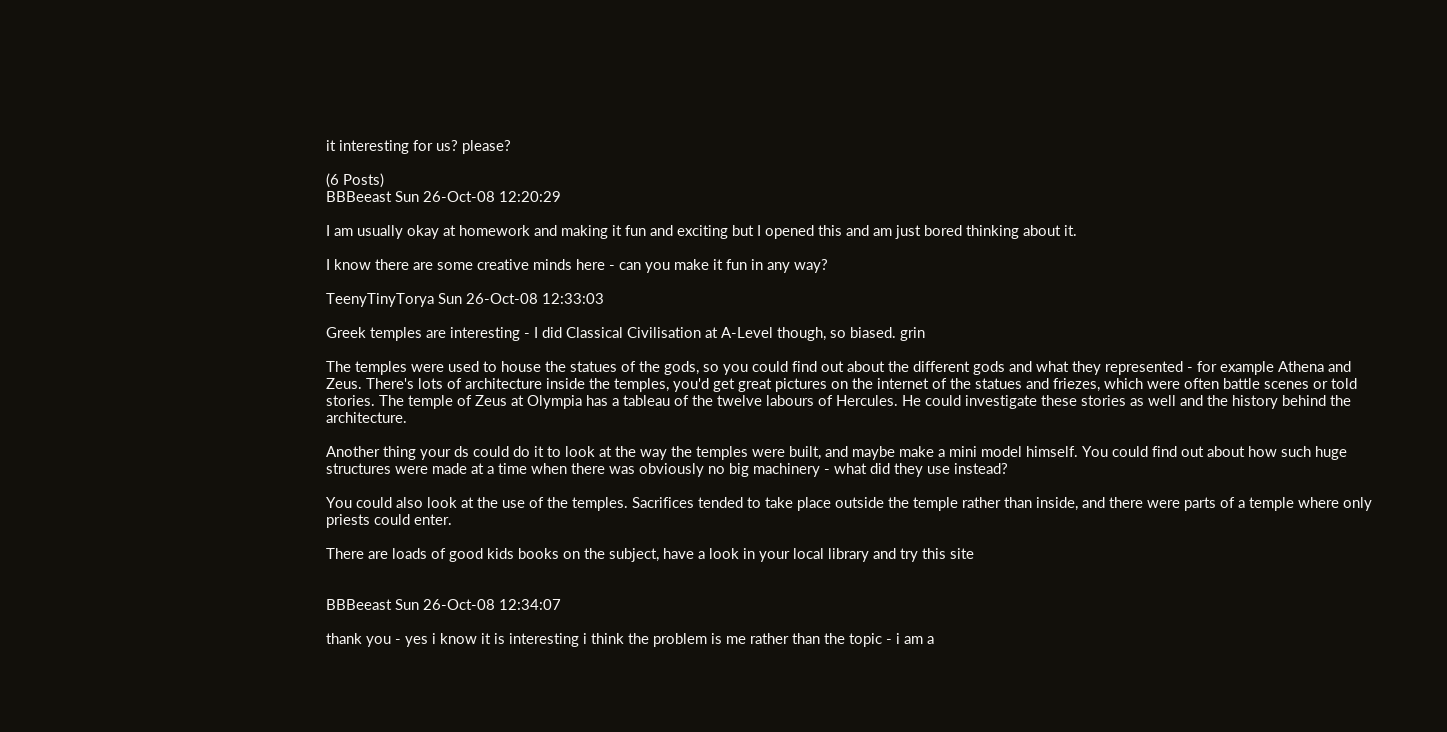it interesting for us? please?

(6 Posts)
BBBeeast Sun 26-Oct-08 12:20:29

I am usually okay at homework and making it fun and exciting but I opened this and am just bored thinking about it.

I know there are some creative minds here - can you make it fun in any way?

TeenyTinyTorya Sun 26-Oct-08 12:33:03

Greek temples are interesting - I did Classical Civilisation at A-Level though, so biased. grin

The temples were used to house the statues of the gods, so you could find out about the different gods and what they represented - for example Athena and Zeus. There's lots of architecture inside the temples, you'd get great pictures on the internet of the statues and friezes, which were often battle scenes or told stories. The temple of Zeus at Olympia has a tableau of the twelve labours of Hercules. He could investigate these stories as well and the history behind the architecture.

Another thing your ds could do it to look at the way the temples were built, and maybe make a mini model himself. You could find out about how such huge structures were made at a time when there was obviously no big machinery - what did they use instead?

You could also look at the use of the temples. Sacrifices tended to take place outside the temple rather than inside, and there were parts of a temple where only priests could enter.

There are loads of good kids books on the subject, have a look in your local library and try this site


BBBeeast Sun 26-Oct-08 12:34:07

thank you - yes i know it is interesting i think the problem is me rather than the topic - i am a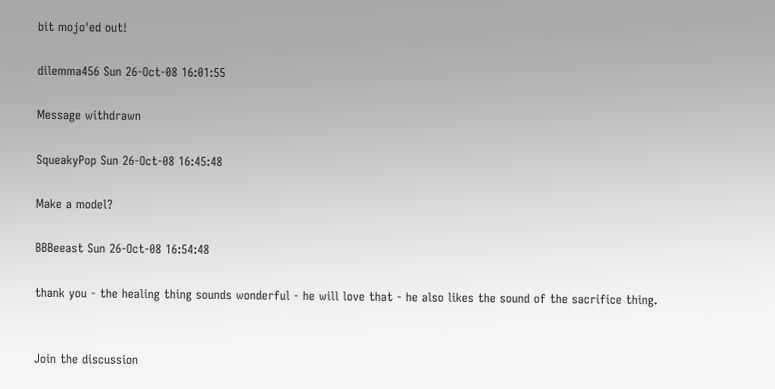bit mojo'ed out!

dilemma456 Sun 26-Oct-08 16:01:55

Message withdrawn

SqueakyPop Sun 26-Oct-08 16:45:48

Make a model?

BBBeeast Sun 26-Oct-08 16:54:48

thank you - the healing thing sounds wonderful - he will love that - he also likes the sound of the sacrifice thing.


Join the discussion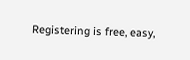Registering is free, easy,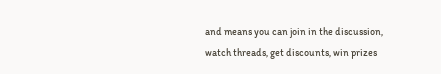and means you can join in the discussion, watch threads, get discounts, win prizes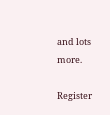and lots more.

Register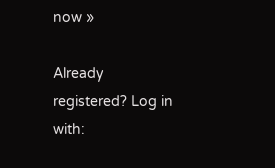now »

Already registered? Log in with: